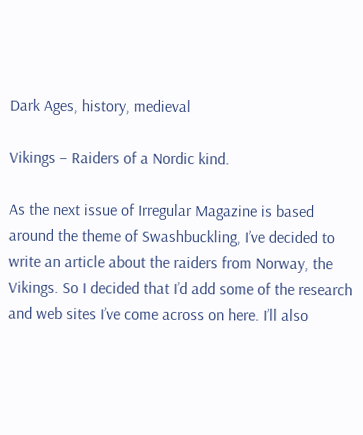Dark Ages, history, medieval

Vikings – Raiders of a Nordic kind.

As the next issue of Irregular Magazine is based around the theme of Swashbuckling, I’ve decided to write an article about the raiders from Norway, the Vikings. So I decided that I’d add some of the research and web sites I’ve come across on here. I’ll also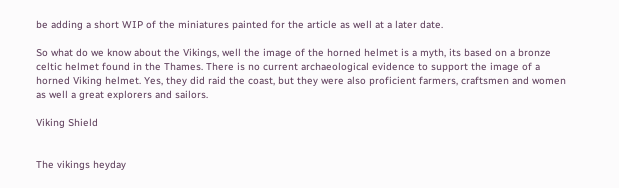be adding a short WIP of the miniatures painted for the article as well at a later date.

So what do we know about the Vikings, well the image of the horned helmet is a myth, its based on a bronze celtic helmet found in the Thames. There is no current archaeological evidence to support the image of a horned Viking helmet. Yes, they did raid the coast, but they were also proficient farmers, craftsmen and women as well a great explorers and sailors.

Viking Shield


The vikings heyday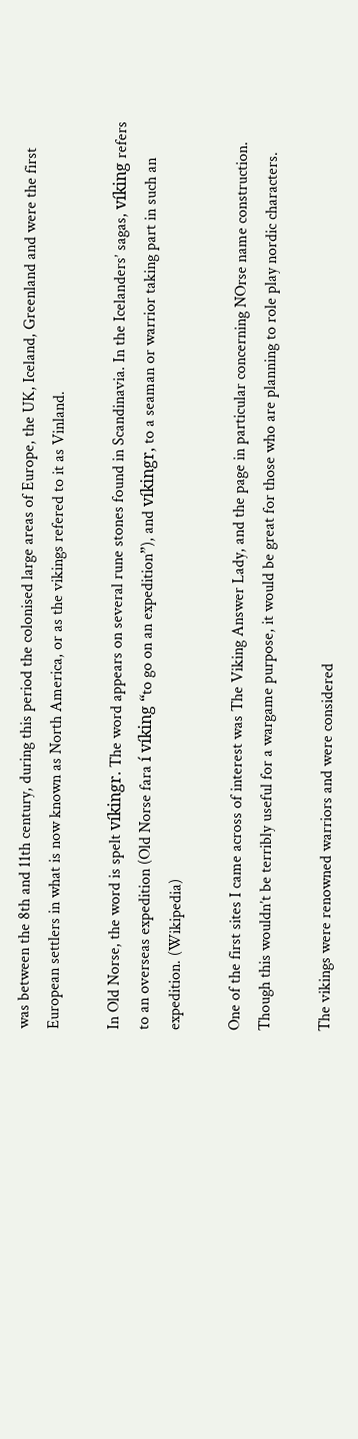was between the 8th and 11th century, during this period the colonised large areas of Europe, the UK, Iceland, Greenland and were the first European settlers in what is now known as North America, or as the vikings refered to it as Vinland.

In Old Norse, the word is spelt víkingr. The word appears on several rune stones found in Scandinavia. In the Icelanders’ sagas, víking refers to an overseas expedition (Old Norse fara í víking “to go on an expedition”), and víkingr, to a seaman or warrior taking part in such an expedition. (Wikipedia)

One of the first sites I came across of interest was The Viking Answer Lady, and the page in particular concerning NOrse name construction. Though this wouldn’t be terribly useful for a wargame purpose, it would be great for those who are planning to role play nordic characters.

The vikings were renowned warriors and were considered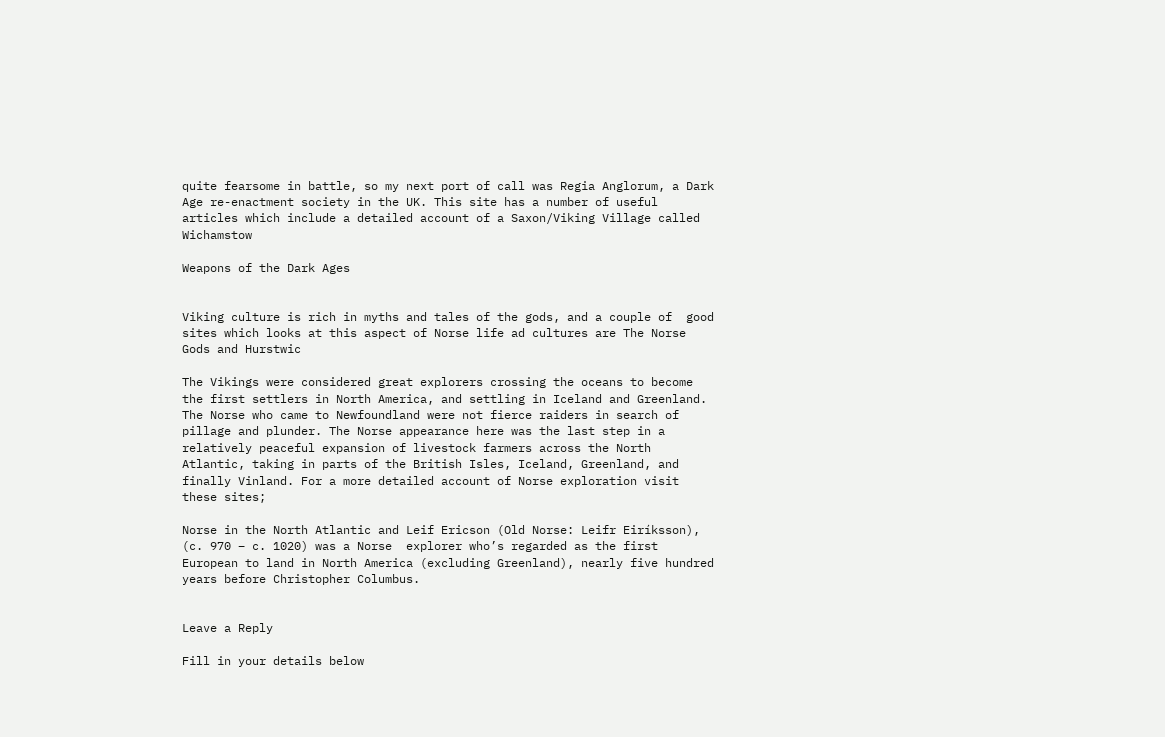quite fearsome in battle, so my next port of call was Regia Anglorum, a Dark Age re-enactment society in the UK. This site has a number of useful articles which include a detailed account of a Saxon/Viking Village called  Wichamstow

Weapons of the Dark Ages


Viking culture is rich in myths and tales of the gods, and a couple of  good sites which looks at this aspect of Norse life ad cultures are The Norse Gods and Hurstwic

The Vikings were considered great explorers crossing the oceans to become the first settlers in North America, and settling in Iceland and Greenland. The Norse who came to Newfoundland were not fierce raiders in search of pillage and plunder. The Norse appearance here was the last step in a relatively peaceful expansion of livestock farmers across the North Atlantic, taking in parts of the British Isles, Iceland, Greenland, and finally Vinland. For a more detailed account of Norse exploration visit these sites;

Norse in the North Atlantic and Leif Ericson (Old Norse: Leifr Eiríksson), (c. 970 – c. 1020) was a Norse  explorer who’s regarded as the first European to land in North America (excluding Greenland), nearly five hundred years before Christopher Columbus.


Leave a Reply

Fill in your details below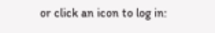or click an icon to log in: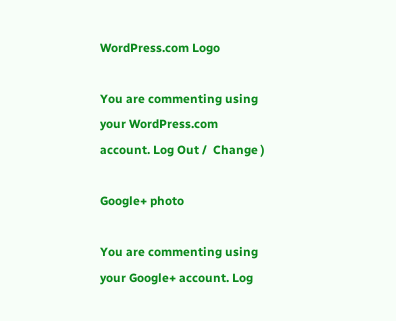WordPress.com Logo

You are commenting using your WordPress.com account. Log Out /  Change )

Google+ photo

You are commenting using your Google+ account. Log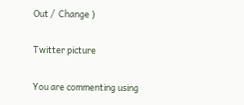Out /  Change )

Twitter picture

You are commenting using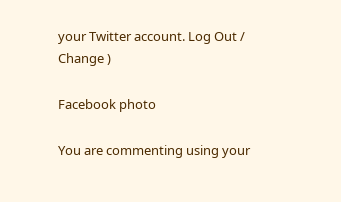your Twitter account. Log Out /  Change )

Facebook photo

You are commenting using your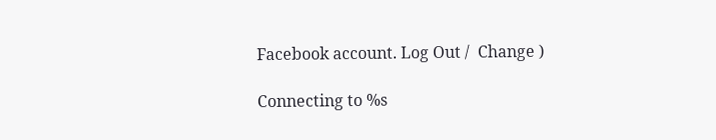Facebook account. Log Out /  Change )

Connecting to %s